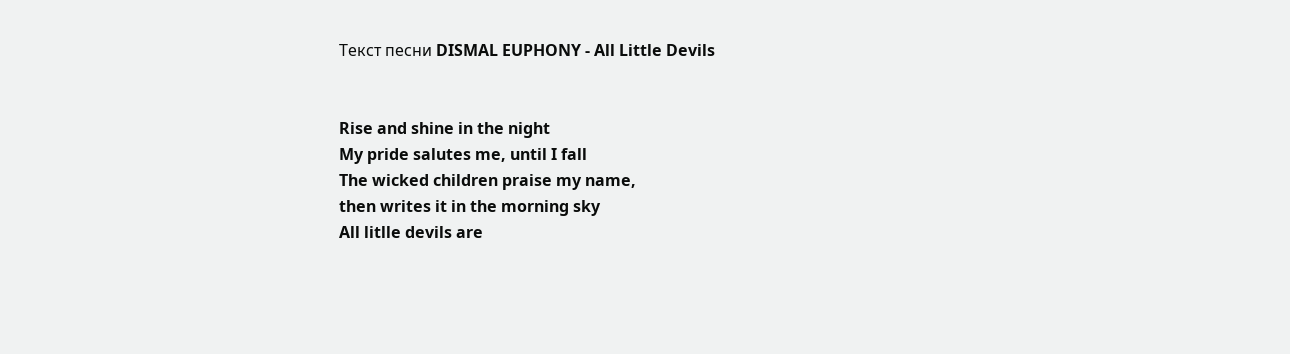Текст песни DISMAL EUPHONY - All Little Devils


Rise and shine in the night
My pride salutes me, until I fall
The wicked children praise my name,
then writes it in the morning sky
All litlle devils are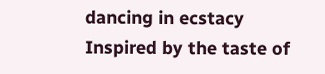dancing in ecstacy
Inspired by the taste of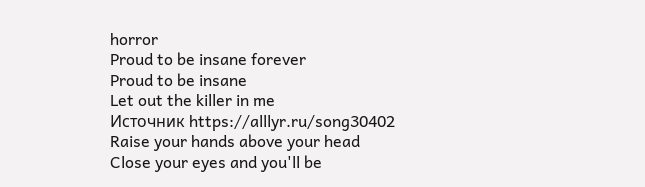horror
Proud to be insane forever
Proud to be insane
Let out the killer in me
Источник https://alllyr.ru/song30402
Raise your hands above your head
Close your eyes and you'll be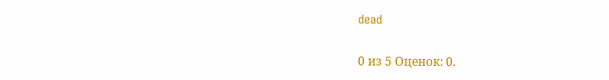dead

0 из 5 Оценок: 0.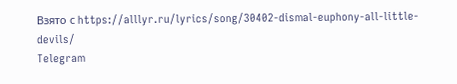Взято с https://alllyr.ru/lyrics/song/30402-dismal-euphony-all-little-devils/
Telegram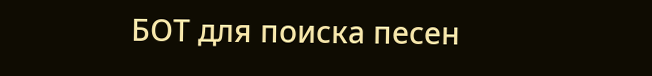БОТ для поиска песен